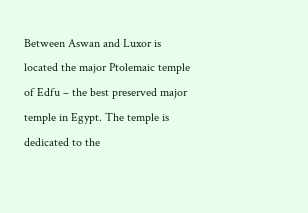Between Aswan and Luxor is located the major Ptolemaic temple of Edfu – the best preserved major temple in Egypt. The temple is dedicated to the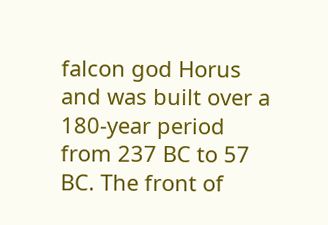falcon god Horus and was built over a 180-year period from 237 BC to 57 BC. The front of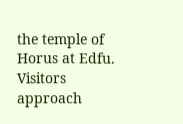the temple of Horus at Edfu. Visitors approach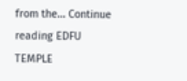from the… Continue reading EDFU TEMPLE